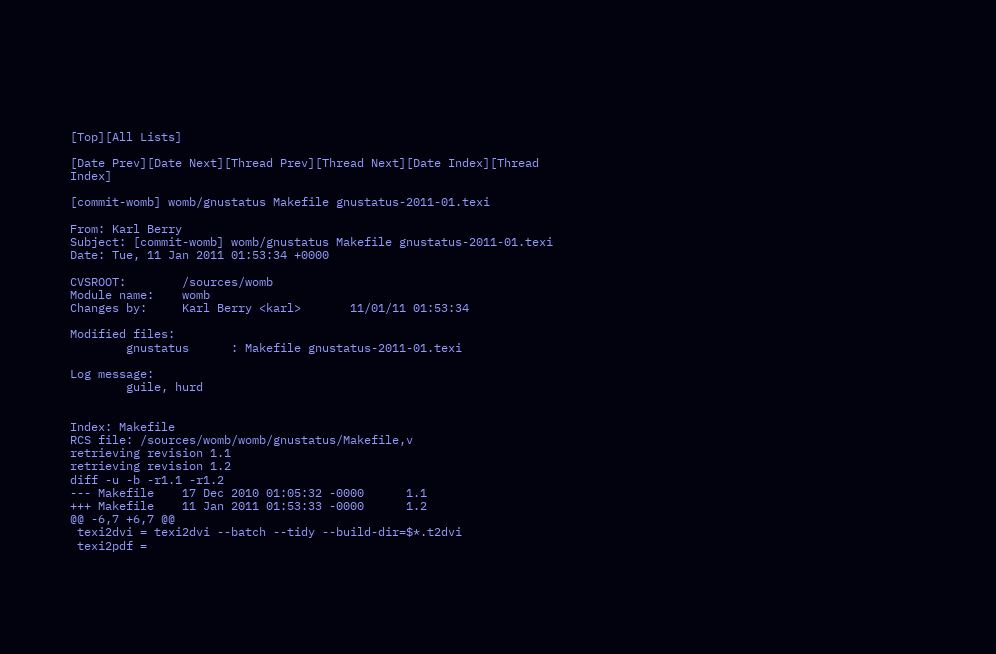[Top][All Lists]

[Date Prev][Date Next][Thread Prev][Thread Next][Date Index][Thread Index]

[commit-womb] womb/gnustatus Makefile gnustatus-2011-01.texi

From: Karl Berry
Subject: [commit-womb] womb/gnustatus Makefile gnustatus-2011-01.texi
Date: Tue, 11 Jan 2011 01:53:34 +0000

CVSROOT:        /sources/womb
Module name:    womb
Changes by:     Karl Berry <karl>       11/01/11 01:53:34

Modified files:
        gnustatus      : Makefile gnustatus-2011-01.texi

Log message:
        guile, hurd


Index: Makefile
RCS file: /sources/womb/womb/gnustatus/Makefile,v
retrieving revision 1.1
retrieving revision 1.2
diff -u -b -r1.1 -r1.2
--- Makefile    17 Dec 2010 01:05:32 -0000      1.1
+++ Makefile    11 Jan 2011 01:53:33 -0000      1.2
@@ -6,7 +6,7 @@
 texi2dvi = texi2dvi --batch --tidy --build-dir=$*.t2dvi
 texi2pdf =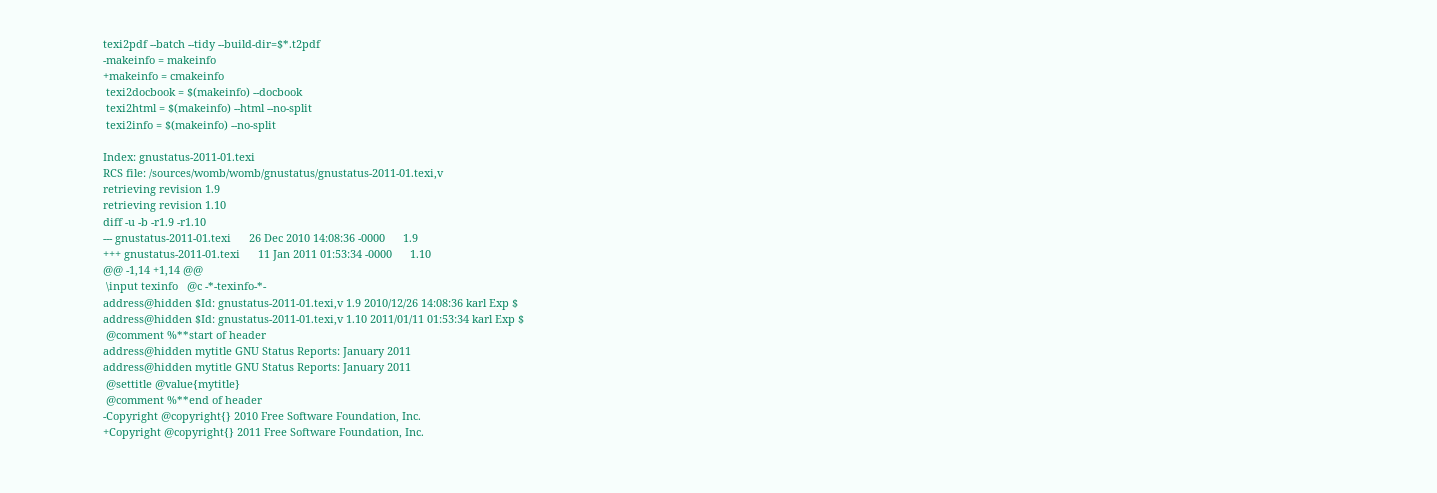texi2pdf --batch --tidy --build-dir=$*.t2pdf
-makeinfo = makeinfo
+makeinfo = cmakeinfo
 texi2docbook = $(makeinfo) --docbook
 texi2html = $(makeinfo) --html --no-split
 texi2info = $(makeinfo) --no-split

Index: gnustatus-2011-01.texi
RCS file: /sources/womb/womb/gnustatus/gnustatus-2011-01.texi,v
retrieving revision 1.9
retrieving revision 1.10
diff -u -b -r1.9 -r1.10
--- gnustatus-2011-01.texi      26 Dec 2010 14:08:36 -0000      1.9
+++ gnustatus-2011-01.texi      11 Jan 2011 01:53:34 -0000      1.10
@@ -1,14 +1,14 @@
 \input texinfo   @c -*-texinfo-*-
address@hidden $Id: gnustatus-2011-01.texi,v 1.9 2010/12/26 14:08:36 karl Exp $
address@hidden $Id: gnustatus-2011-01.texi,v 1.10 2011/01/11 01:53:34 karl Exp $
 @comment %**start of header
address@hidden mytitle GNU Status Reports: January 2011
address@hidden mytitle GNU Status Reports: January 2011
 @settitle @value{mytitle}
 @comment %**end of header
-Copyright @copyright{} 2010 Free Software Foundation, Inc.
+Copyright @copyright{} 2011 Free Software Foundation, Inc.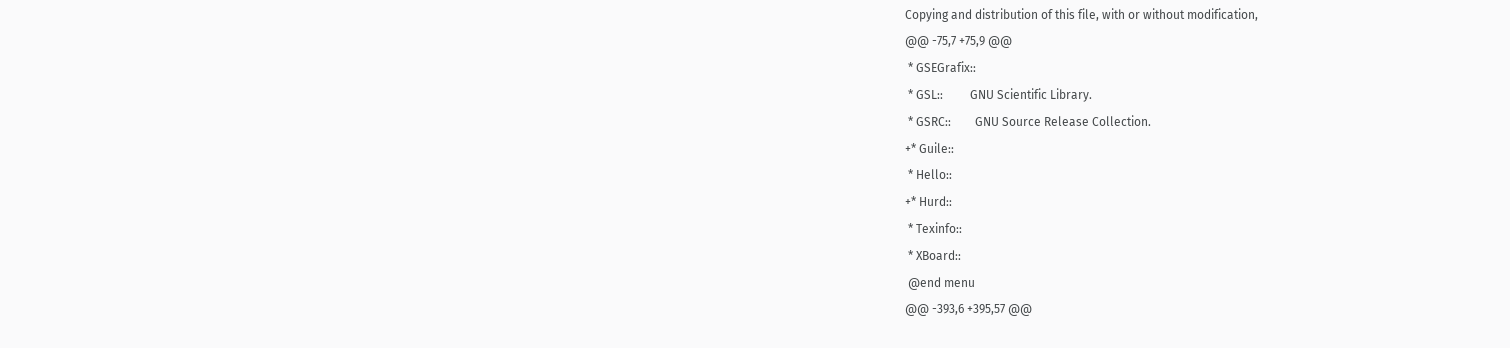Copying and distribution of this file, with or without modification,
@@ -75,7 +75,9 @@
 * GSEGrafix::
 * GSL::         GNU Scientific Library.
 * GSRC::        GNU Source Release Collection.
+* Guile::
 * Hello::
+* Hurd::
 * Texinfo::
 * XBoard::
 @end menu
@@ -393,6 +395,57 @@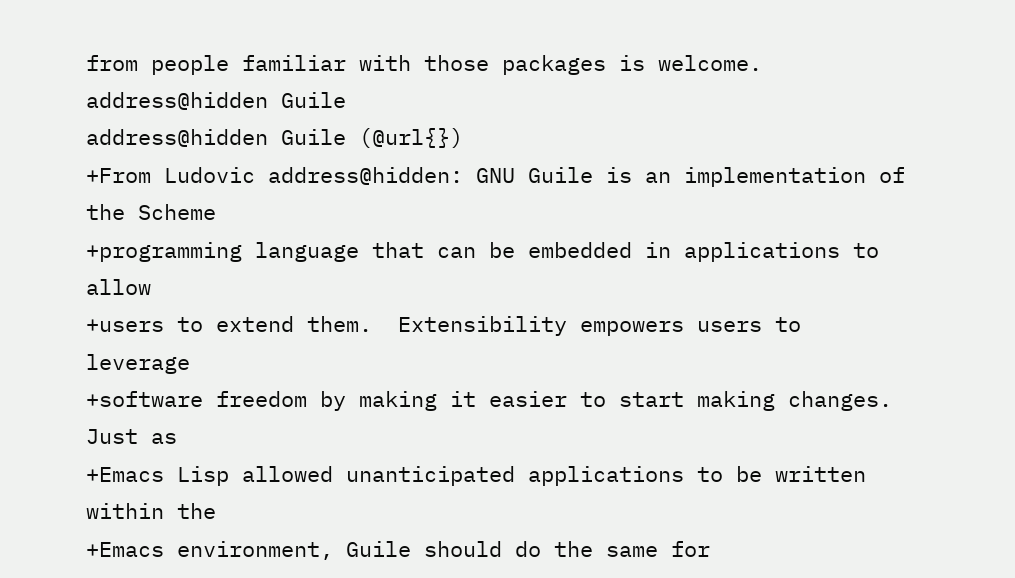from people familiar with those packages is welcome.
address@hidden Guile
address@hidden Guile (@url{})
+From Ludovic address@hidden: GNU Guile is an implementation of the Scheme
+programming language that can be embedded in applications to allow
+users to extend them.  Extensibility empowers users to leverage
+software freedom by making it easier to start making changes.  Just as
+Emacs Lisp allowed unanticipated applications to be written within the
+Emacs environment, Guile should do the same for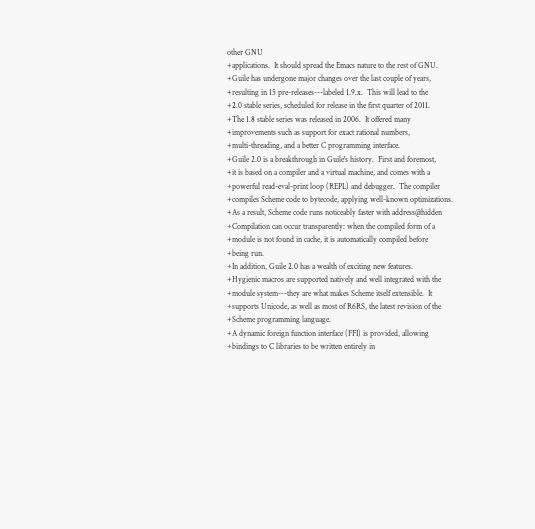other GNU
+applications.  It should spread the Emacs nature to the rest of GNU.
+Guile has undergone major changes over the last couple of years,
+resulting in 15 pre-releases---labeled 1.9.x.  This will lead to the
+2.0 stable series, scheduled for release in the first quarter of 2011.
+The 1.8 stable series was released in 2006.  It offered many
+improvements such as support for exact rational numbers,
+multi-threading, and a better C programming interface.
+Guile 2.0 is a breakthrough in Guile's history.  First and foremost,
+it is based on a compiler and a virtual machine, and comes with a
+powerful read-eval-print loop (REPL) and debugger.  The compiler
+compiles Scheme code to bytecode, applying well-known optimizations.
+As a result, Scheme code runs noticeably faster with address@hidden
+Compilation can occur transparently: when the compiled form of a
+module is not found in cache, it is automatically compiled before
+being run.
+In addition, Guile 2.0 has a wealth of exciting new features.
+Hygienic macros are supported natively and well integrated with the
+module system---they are what makes Scheme itself extensible.  It
+supports Unicode, as well as most of R6RS, the latest revision of the
+Scheme programming language.
+A dynamic foreign function interface (FFI) is provided, allowing
+bindings to C libraries to be written entirely in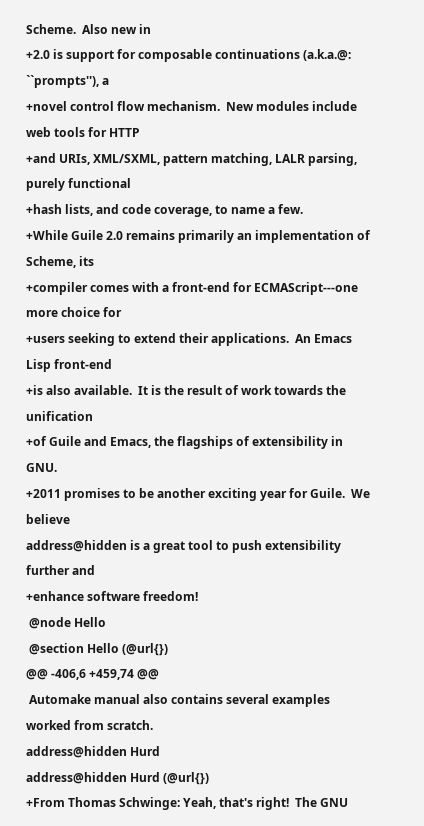Scheme.  Also new in
+2.0 is support for composable continuations (a.k.a.@: ``prompts''), a
+novel control flow mechanism.  New modules include web tools for HTTP
+and URIs, XML/SXML, pattern matching, LALR parsing, purely functional
+hash lists, and code coverage, to name a few.
+While Guile 2.0 remains primarily an implementation of Scheme, its
+compiler comes with a front-end for ECMAScript---one more choice for
+users seeking to extend their applications.  An Emacs Lisp front-end
+is also available.  It is the result of work towards the unification
+of Guile and Emacs, the flagships of extensibility in GNU.
+2011 promises to be another exciting year for Guile.  We believe
address@hidden is a great tool to push extensibility further and
+enhance software freedom!
 @node Hello
 @section Hello (@url{})
@@ -406,6 +459,74 @@
 Automake manual also contains several examples worked from scratch.
address@hidden Hurd
address@hidden Hurd (@url{})
+From Thomas Schwinge: Yeah, that's right!  The GNU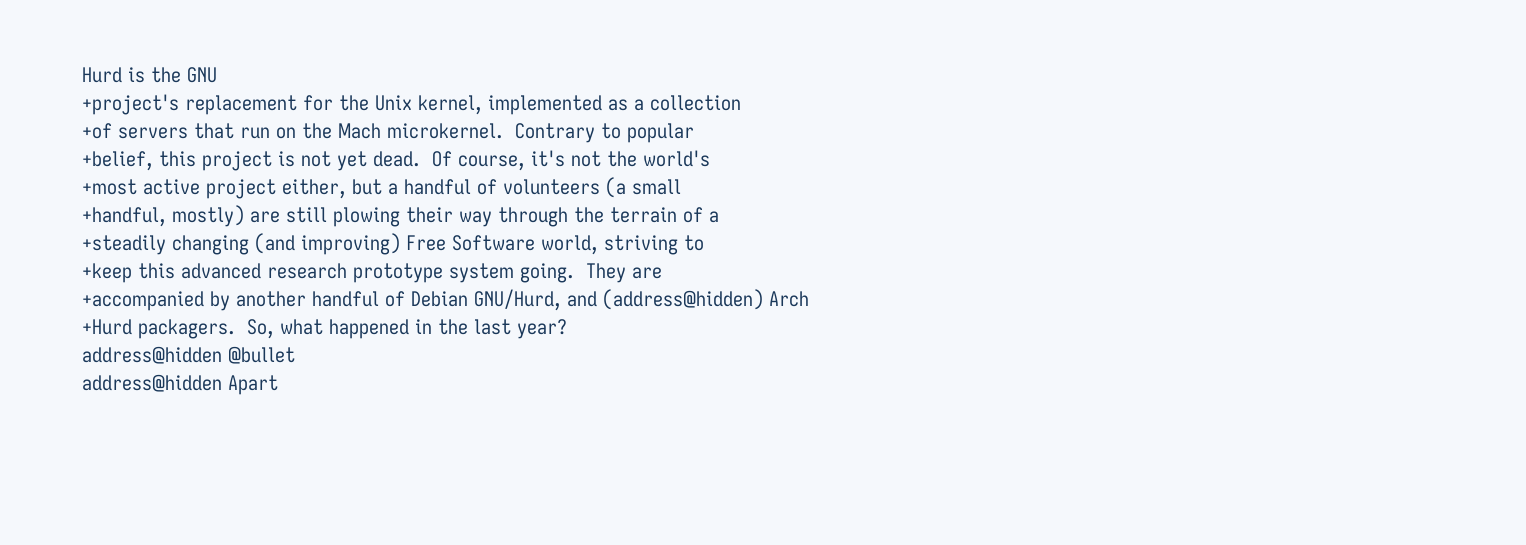Hurd is the GNU
+project's replacement for the Unix kernel, implemented as a collection
+of servers that run on the Mach microkernel.  Contrary to popular
+belief, this project is not yet dead.  Of course, it's not the world's
+most active project either, but a handful of volunteers (a small
+handful, mostly) are still plowing their way through the terrain of a
+steadily changing (and improving) Free Software world, striving to
+keep this advanced research prototype system going.  They are
+accompanied by another handful of Debian GNU/Hurd, and (address@hidden) Arch
+Hurd packagers.  So, what happened in the last year?
address@hidden @bullet
address@hidden Apart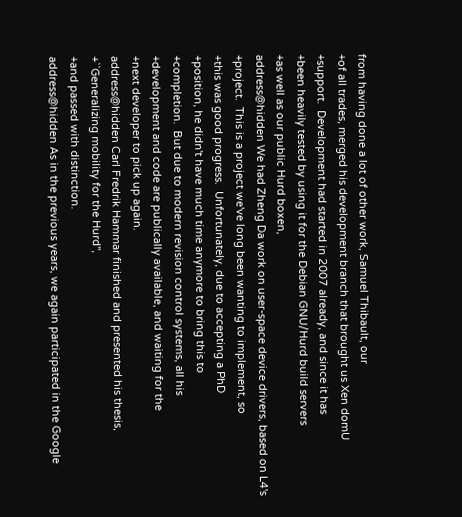from having done a lot of other work, Samuel Thibault, our
+of all trades, merged his development branch that brought us Xen domU
+support.  Development had started in 2007 already, and since it has
+been heavily tested by using it for the Debian GNU/Hurd build servers
+as well as our public Hurd boxen,
address@hidden We had Zheng Da work on user-space device drivers, based on L4's
+project.  This is a project we've long been wanting to implement, so
+this was good progress.  Unfortunately, due to accepting a PhD
+position, he didn't have much time anymore to bring this to
+completion.  But due to modern revision control systems, all his
+development and code are publically available, and waiting for the
+next developer to pick up again.
address@hidden Carl Fredrik Hammar finished and presented his thesis,
+``Generalizing mobility for the Hurd'',
+and passed with distinction.
address@hidden As in the previous years, we again participated in the Google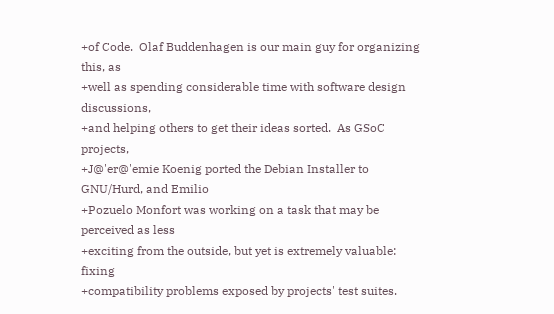+of Code.  Olaf Buddenhagen is our main guy for organizing this, as
+well as spending considerable time with software design discussions,
+and helping others to get their ideas sorted.  As GSoC projects,
+J@'er@'emie Koenig ported the Debian Installer to GNU/Hurd, and Emilio
+Pozuelo Monfort was working on a task that may be perceived as less
+exciting from the outside, but yet is extremely valuable: fixing
+compatibility problems exposed by projects' test suites.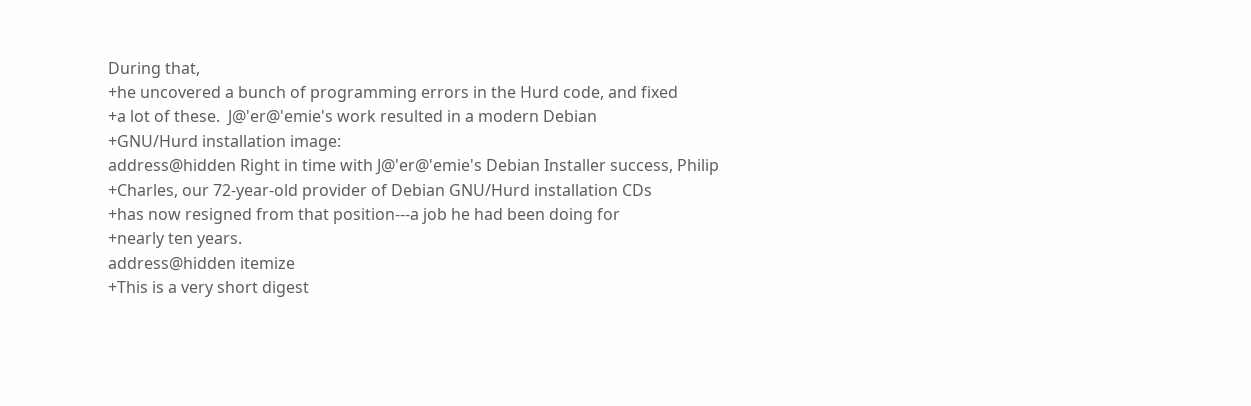During that,
+he uncovered a bunch of programming errors in the Hurd code, and fixed
+a lot of these.  J@'er@'emie's work resulted in a modern Debian
+GNU/Hurd installation image:
address@hidden Right in time with J@'er@'emie's Debian Installer success, Philip
+Charles, our 72-year-old provider of Debian GNU/Hurd installation CDs
+has now resigned from that position---a job he had been doing for
+nearly ten years.
address@hidden itemize
+This is a very short digest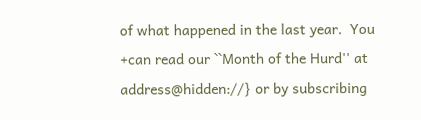of what happened in the last year.  You
+can read our ``Month of the Hurd'' at
address@hidden://} or by subscribing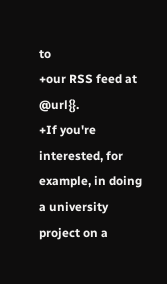to
+our RSS feed at @url{}.
+If you're interested, for example, in doing a university project on a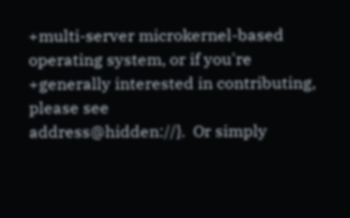+multi-server microkernel-based operating system, or if you're
+generally interested in contributing, please see
address@hidden://}.  Or simply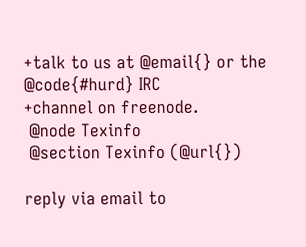+talk to us at @email{} or the @code{#hurd} IRC
+channel on freenode.
 @node Texinfo
 @section Texinfo (@url{})

reply via email to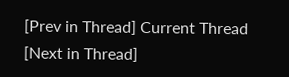[Prev in Thread] Current Thread [Next in Thread]